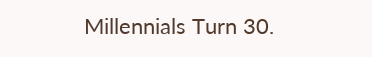Millennials Turn 30.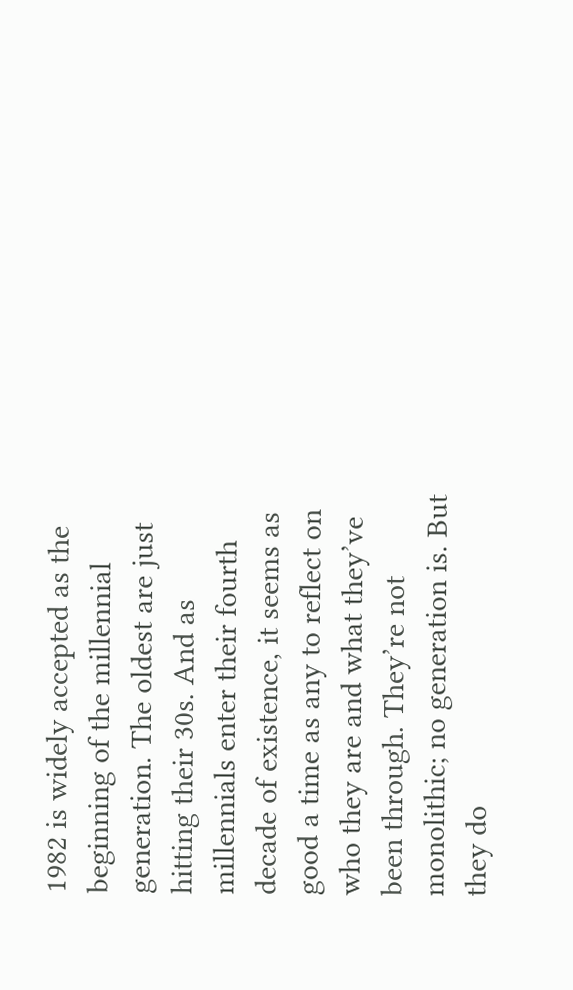1982 is widely accepted as the beginning of the millennial generation. The oldest are just hitting their 30s. And as millennials enter their fourth decade of existence, it seems as good a time as any to reflect on who they are and what they’ve been through. They’re not monolithic; no generation is. But they do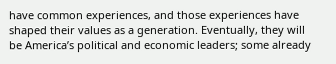have common experiences, and those experiences have shaped their values as a generation. Eventually, they will be America’s political and economic leaders; some already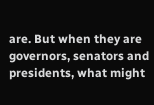are. But when they are governors, senators and presidents, what might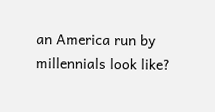an America run by millennials look like?